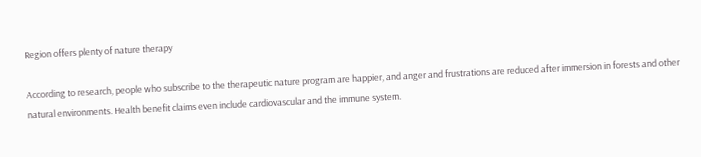Region offers plenty of nature therapy

According to research, people who subscribe to the therapeutic nature program are happier, and anger and frustrations are reduced after immersion in forests and other natural environments. Health benefit claims even include cardiovascular and the immune system.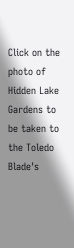Click on the photo of Hidden Lake Gardens to be taken to the Toledo Blade's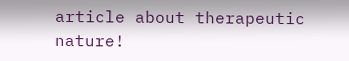article about therapeutic nature!